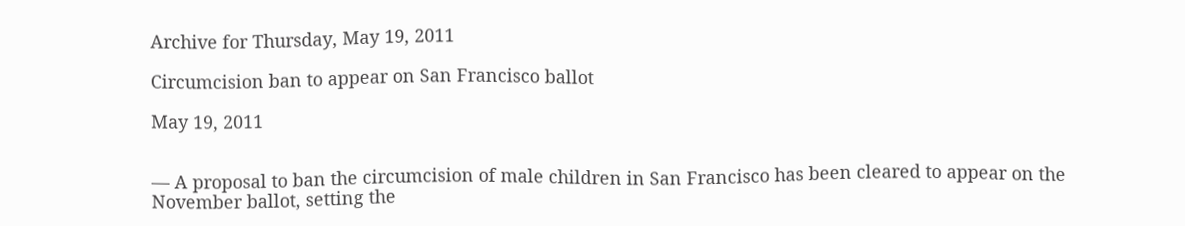Archive for Thursday, May 19, 2011

Circumcision ban to appear on San Francisco ballot

May 19, 2011


— A proposal to ban the circumcision of male children in San Francisco has been cleared to appear on the November ballot, setting the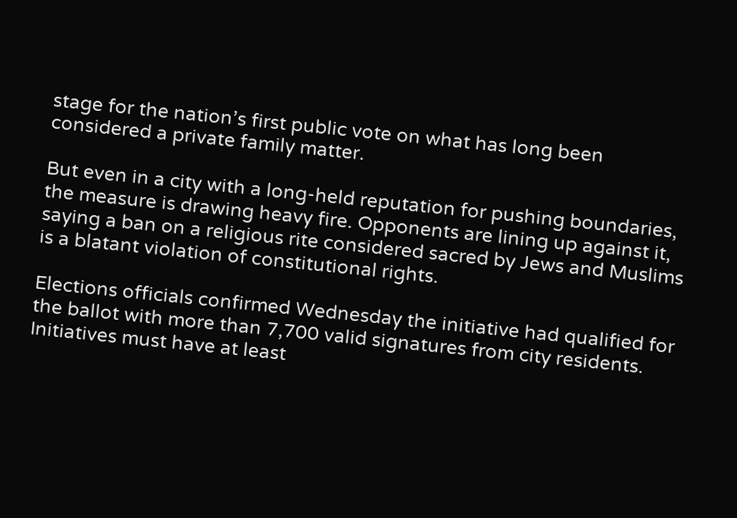stage for the nation’s first public vote on what has long been considered a private family matter.

But even in a city with a long-held reputation for pushing boundaries, the measure is drawing heavy fire. Opponents are lining up against it, saying a ban on a religious rite considered sacred by Jews and Muslims is a blatant violation of constitutional rights.

Elections officials confirmed Wednesday the initiative had qualified for the ballot with more than 7,700 valid signatures from city residents. Initiatives must have at least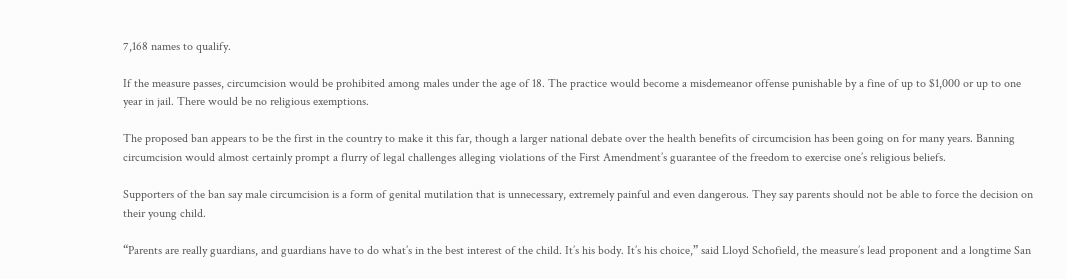7,168 names to qualify.

If the measure passes, circumcision would be prohibited among males under the age of 18. The practice would become a misdemeanor offense punishable by a fine of up to $1,000 or up to one year in jail. There would be no religious exemptions.

The proposed ban appears to be the first in the country to make it this far, though a larger national debate over the health benefits of circumcision has been going on for many years. Banning circumcision would almost certainly prompt a flurry of legal challenges alleging violations of the First Amendment’s guarantee of the freedom to exercise one’s religious beliefs.

Supporters of the ban say male circumcision is a form of genital mutilation that is unnecessary, extremely painful and even dangerous. They say parents should not be able to force the decision on their young child.

“Parents are really guardians, and guardians have to do what’s in the best interest of the child. It’s his body. It’s his choice,” said Lloyd Schofield, the measure’s lead proponent and a longtime San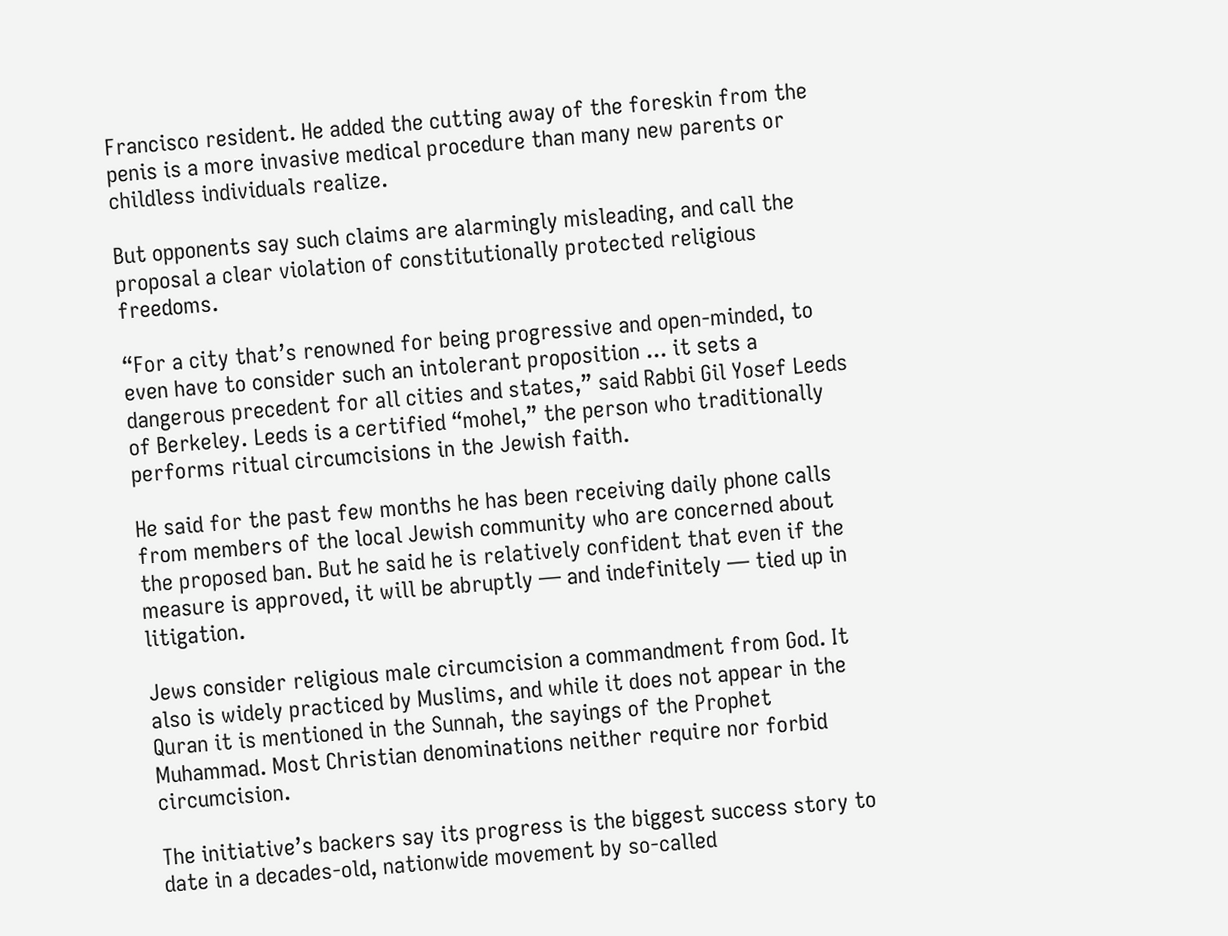Francisco resident. He added the cutting away of the foreskin from the penis is a more invasive medical procedure than many new parents or childless individuals realize.

But opponents say such claims are alarmingly misleading, and call the proposal a clear violation of constitutionally protected religious freedoms.

“For a city that’s renowned for being progressive and open-minded, to even have to consider such an intolerant proposition ... it sets a dangerous precedent for all cities and states,” said Rabbi Gil Yosef Leeds of Berkeley. Leeds is a certified “mohel,” the person who traditionally performs ritual circumcisions in the Jewish faith.

He said for the past few months he has been receiving daily phone calls from members of the local Jewish community who are concerned about the proposed ban. But he said he is relatively confident that even if the measure is approved, it will be abruptly — and indefinitely — tied up in litigation.

Jews consider religious male circumcision a commandment from God. It also is widely practiced by Muslims, and while it does not appear in the Quran it is mentioned in the Sunnah, the sayings of the Prophet Muhammad. Most Christian denominations neither require nor forbid circumcision.

The initiative’s backers say its progress is the biggest success story to date in a decades-old, nationwide movement by so-called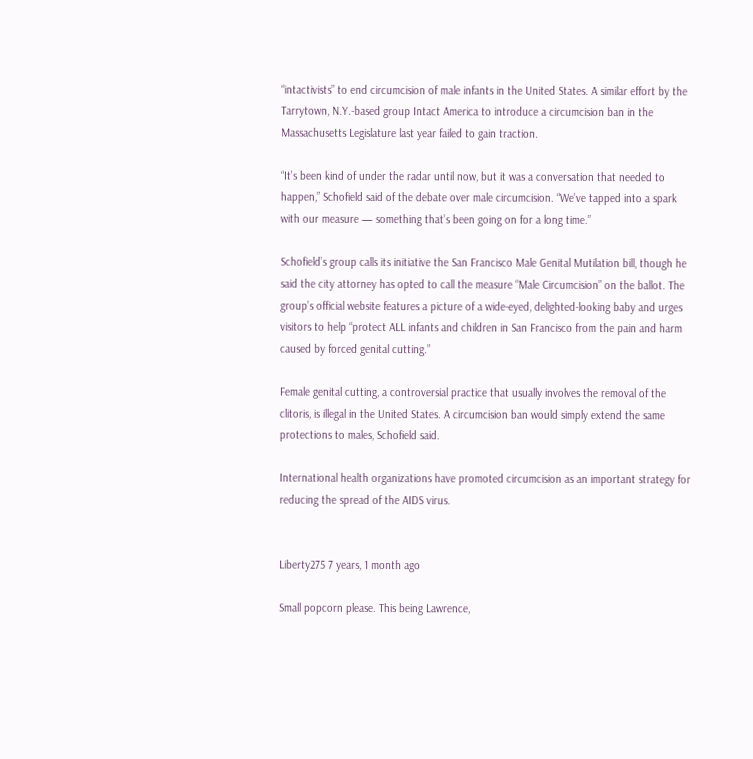“intactivists” to end circumcision of male infants in the United States. A similar effort by the Tarrytown, N.Y.-based group Intact America to introduce a circumcision ban in the Massachusetts Legislature last year failed to gain traction.

“It’s been kind of under the radar until now, but it was a conversation that needed to happen,” Schofield said of the debate over male circumcision. “We’ve tapped into a spark with our measure — something that’s been going on for a long time.”

Schofield’s group calls its initiative the San Francisco Male Genital Mutilation bill, though he said the city attorney has opted to call the measure “Male Circumcision” on the ballot. The group’s official website features a picture of a wide-eyed, delighted-looking baby and urges visitors to help “protect ALL infants and children in San Francisco from the pain and harm caused by forced genital cutting.”

Female genital cutting, a controversial practice that usually involves the removal of the clitoris, is illegal in the United States. A circumcision ban would simply extend the same protections to males, Schofield said.

International health organizations have promoted circumcision as an important strategy for reducing the spread of the AIDS virus.


Liberty275 7 years, 1 month ago

Small popcorn please. This being Lawrence,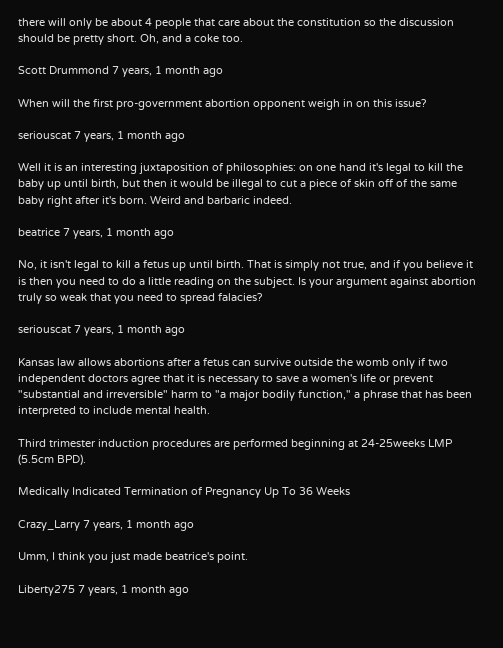there will only be about 4 people that care about the constitution so the discussion should be pretty short. Oh, and a coke too.

Scott Drummond 7 years, 1 month ago

When will the first pro-government abortion opponent weigh in on this issue?

seriouscat 7 years, 1 month ago

Well it is an interesting juxtaposition of philosophies: on one hand it's legal to kill the baby up until birth, but then it would be illegal to cut a piece of skin off of the same baby right after it's born. Weird and barbaric indeed.

beatrice 7 years, 1 month ago

No, it isn't legal to kill a fetus up until birth. That is simply not true, and if you believe it is then you need to do a little reading on the subject. Is your argument against abortion truly so weak that you need to spread falacies?

seriouscat 7 years, 1 month ago

Kansas law allows abortions after a fetus can survive outside the womb only if two independent doctors agree that it is necessary to save a women's life or prevent "substantial and irreversible" harm to "a major bodily function," a phrase that has been interpreted to include mental health.

Third trimester induction procedures are performed beginning at 24-25weeks LMP (5.5cm BPD).

Medically Indicated Termination of Pregnancy Up To 36 Weeks

Crazy_Larry 7 years, 1 month ago

Umm, I think you just made beatrice's point.

Liberty275 7 years, 1 month ago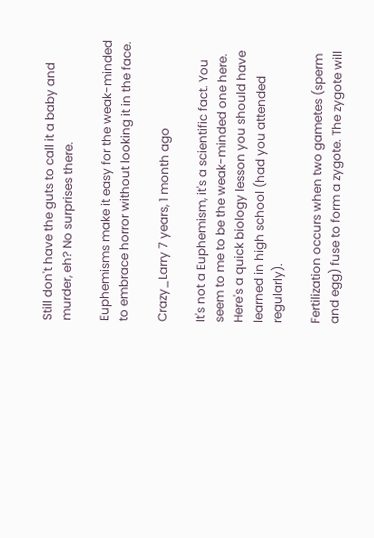Still don't have the guts to call it a baby and murder, eh? No surprises there.

Euphemisms make it easy for the weak-minded to embrace horror without looking it in the face.

Crazy_Larry 7 years, 1 month ago

It's not a Euphemism, it's a scientific fact. You seem to me to be the weak-minded one here. Here's a quick biology lesson you should have learned in high school (had you attended regularly).

Fertilization occurs when two gametes (sperm and egg) fuse to form a zygote. The zygote will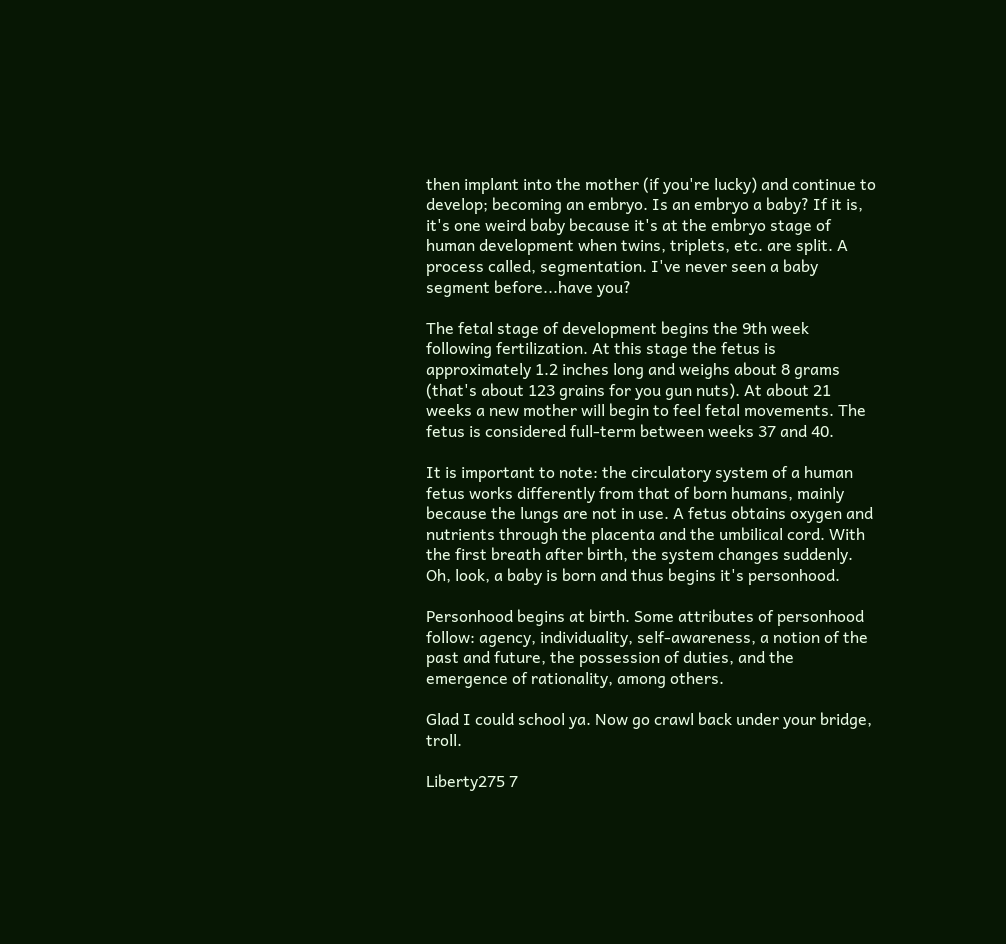then implant into the mother (if you're lucky) and continue to develop; becoming an embryo. Is an embryo a baby? If it is, it's one weird baby because it's at the embryo stage of human development when twins, triplets, etc. are split. A process called, segmentation. I've never seen a baby segment before...have you?

The fetal stage of development begins the 9th week following fertilization. At this stage the fetus is approximately 1.2 inches long and weighs about 8 grams (that's about 123 grains for you gun nuts). At about 21 weeks a new mother will begin to feel fetal movements. The fetus is considered full-term between weeks 37 and 40.

It is important to note: the circulatory system of a human fetus works differently from that of born humans, mainly because the lungs are not in use. A fetus obtains oxygen and nutrients through the placenta and the umbilical cord. With the first breath after birth, the system changes suddenly. Oh, look, a baby is born and thus begins it's personhood.

Personhood begins at birth. Some attributes of personhood follow: agency, individuality, self-awareness, a notion of the past and future, the possession of duties, and the emergence of rationality, among others.

Glad I could school ya. Now go crawl back under your bridge, troll.

Liberty275 7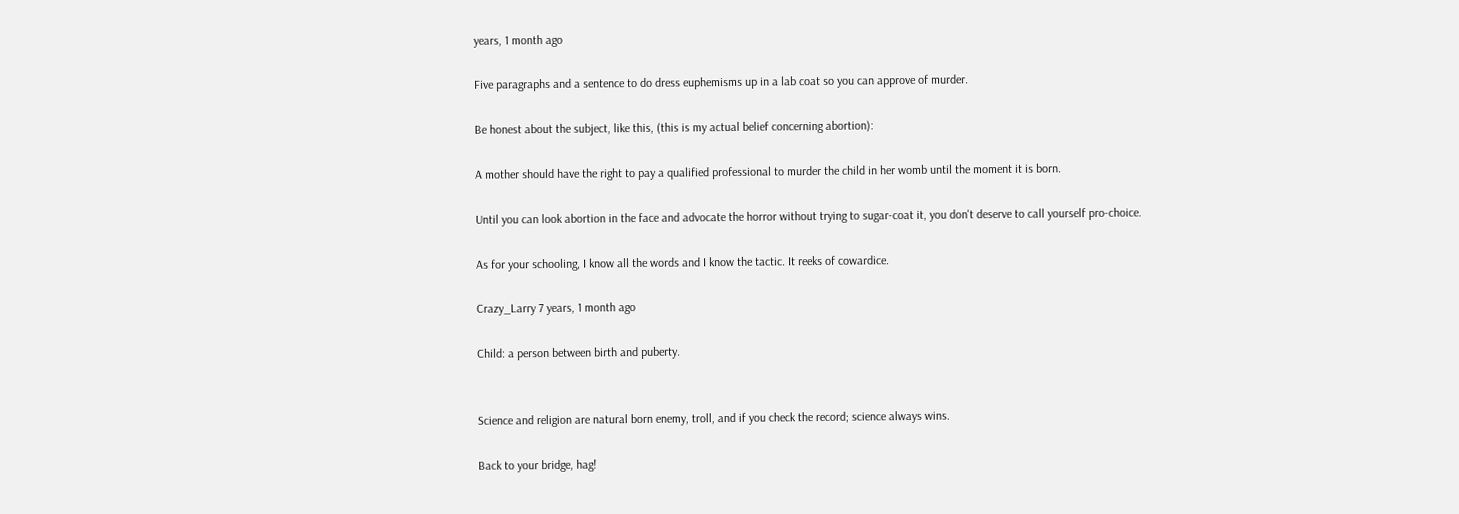years, 1 month ago

Five paragraphs and a sentence to do dress euphemisms up in a lab coat so you can approve of murder.

Be honest about the subject, like this, (this is my actual belief concerning abortion):

A mother should have the right to pay a qualified professional to murder the child in her womb until the moment it is born.

Until you can look abortion in the face and advocate the horror without trying to sugar-coat it, you don't deserve to call yourself pro-choice.

As for your schooling, I know all the words and I know the tactic. It reeks of cowardice.

Crazy_Larry 7 years, 1 month ago

Child: a person between birth and puberty.


Science and religion are natural born enemy, troll, and if you check the record; science always wins.

Back to your bridge, hag!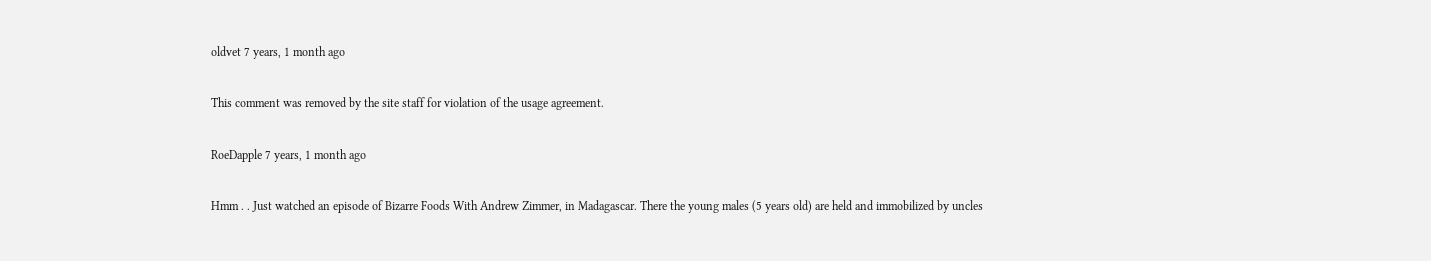oldvet 7 years, 1 month ago

This comment was removed by the site staff for violation of the usage agreement.

RoeDapple 7 years, 1 month ago

Hmm . . Just watched an episode of Bizarre Foods With Andrew Zimmer, in Madagascar. There the young males (5 years old) are held and immobilized by uncles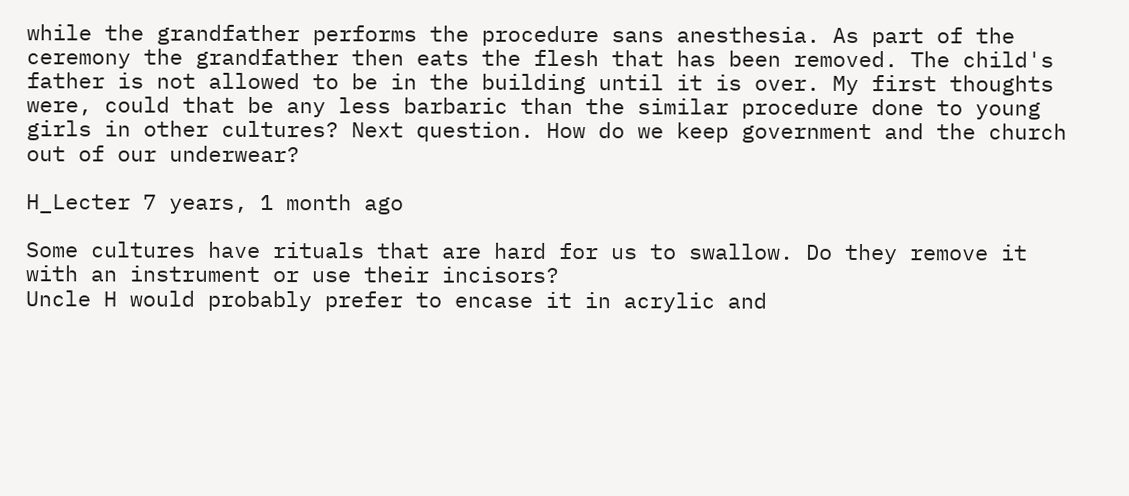while the grandfather performs the procedure sans anesthesia. As part of the ceremony the grandfather then eats the flesh that has been removed. The child's father is not allowed to be in the building until it is over. My first thoughts were, could that be any less barbaric than the similar procedure done to young girls in other cultures? Next question. How do we keep government and the church out of our underwear?

H_Lecter 7 years, 1 month ago

Some cultures have rituals that are hard for us to swallow. Do they remove it with an instrument or use their incisors?
Uncle H would probably prefer to encase it in acrylic and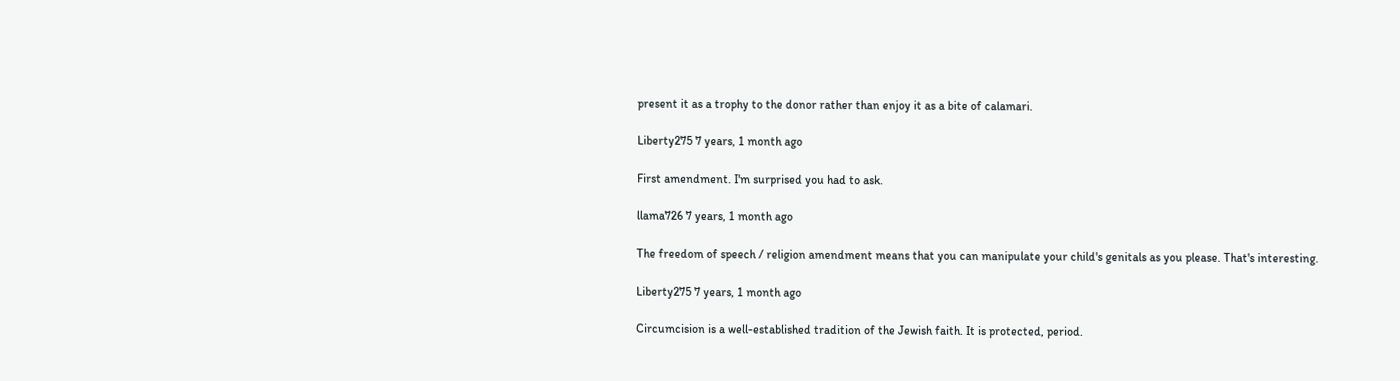present it as a trophy to the donor rather than enjoy it as a bite of calamari.

Liberty275 7 years, 1 month ago

First amendment. I'm surprised you had to ask.

llama726 7 years, 1 month ago

The freedom of speech / religion amendment means that you can manipulate your child's genitals as you please. That's interesting.

Liberty275 7 years, 1 month ago

Circumcision is a well-established tradition of the Jewish faith. It is protected, period.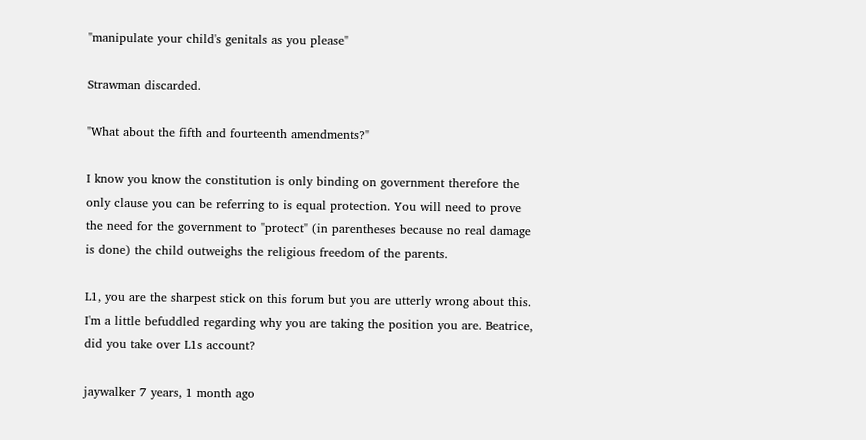"manipulate your child's genitals as you please"

Strawman discarded.

"What about the fifth and fourteenth amendments?"

I know you know the constitution is only binding on government therefore the only clause you can be referring to is equal protection. You will need to prove the need for the government to "protect" (in parentheses because no real damage is done) the child outweighs the religious freedom of the parents.

L1, you are the sharpest stick on this forum but you are utterly wrong about this. I'm a little befuddled regarding why you are taking the position you are. Beatrice, did you take over L1s account?

jaywalker 7 years, 1 month ago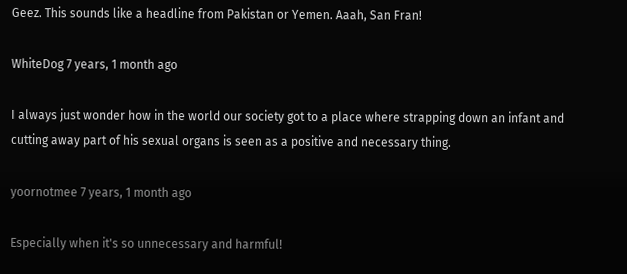Geez. This sounds like a headline from Pakistan or Yemen. Aaah, San Fran!

WhiteDog 7 years, 1 month ago

I always just wonder how in the world our society got to a place where strapping down an infant and cutting away part of his sexual organs is seen as a positive and necessary thing.

yoornotmee 7 years, 1 month ago

Especially when it's so unnecessary and harmful!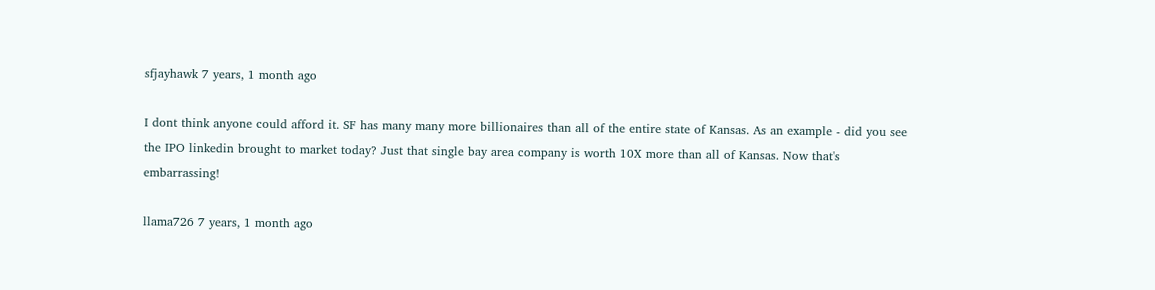sfjayhawk 7 years, 1 month ago

I dont think anyone could afford it. SF has many many more billionaires than all of the entire state of Kansas. As an example - did you see the IPO linkedin brought to market today? Just that single bay area company is worth 10X more than all of Kansas. Now that's embarrassing!

llama726 7 years, 1 month ago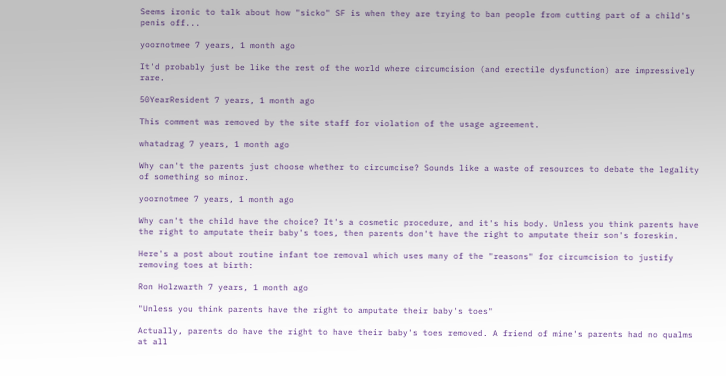Seems ironic to talk about how "sicko" SF is when they are trying to ban people from cutting part of a child's penis off...

yoornotmee 7 years, 1 month ago

It'd probably just be like the rest of the world where circumcision (and erectile dysfunction) are impressively rare.

50YearResident 7 years, 1 month ago

This comment was removed by the site staff for violation of the usage agreement.

whatadrag 7 years, 1 month ago

Why can't the parents just choose whether to circumcise? Sounds like a waste of resources to debate the legality of something so minor.

yoornotmee 7 years, 1 month ago

Why can't the child have the choice? It's a cosmetic procedure, and it's his body. Unless you think parents have the right to amputate their baby's toes, then parents don't have the right to amputate their son's foreskin.

Here's a post about routine infant toe removal which uses many of the "reasons" for circumcision to justify removing toes at birth:

Ron Holzwarth 7 years, 1 month ago

"Unless you think parents have the right to amputate their baby's toes"

Actually, parents do have the right to have their baby's toes removed. A friend of mine's parents had no qualms at all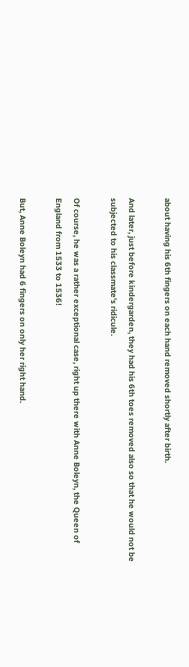about having his 6th fingers on each hand removed shortly after birth.

And later, just before kindergarden, they had his 6th toes removed also so that he would not be subjected to his classmate's ridicule.

Of course, he was a rather exceptional case, right up there with Anne Boleyn, the Queen of England from 1533 to 1536!

But, Anne Boleyn had 6 fingers on only her right hand.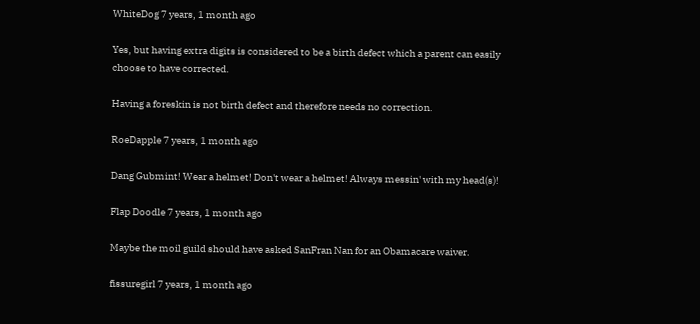WhiteDog 7 years, 1 month ago

Yes, but having extra digits is considered to be a birth defect which a parent can easily choose to have corrected.

Having a foreskin is not birth defect and therefore needs no correction.

RoeDapple 7 years, 1 month ago

Dang Gubmint! Wear a helmet! Don't wear a helmet! Always messin' with my head(s)!

Flap Doodle 7 years, 1 month ago

Maybe the moil guild should have asked SanFran Nan for an Obamacare waiver.

fissuregirl 7 years, 1 month ago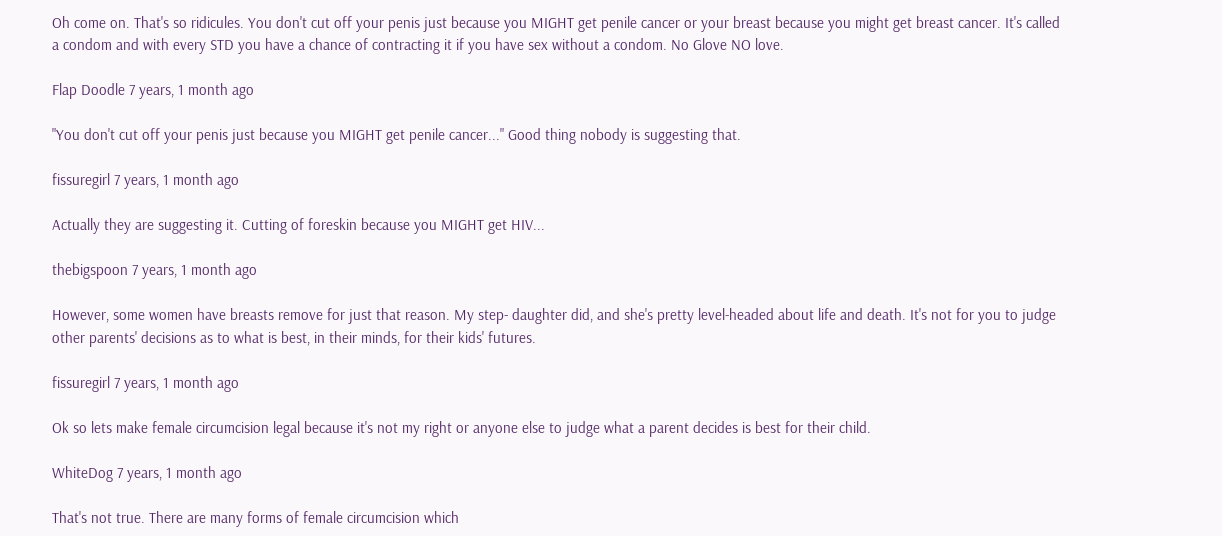Oh come on. That's so ridicules. You don't cut off your penis just because you MIGHT get penile cancer or your breast because you might get breast cancer. It's called a condom and with every STD you have a chance of contracting it if you have sex without a condom. No Glove NO love.

Flap Doodle 7 years, 1 month ago

"You don't cut off your penis just because you MIGHT get penile cancer..." Good thing nobody is suggesting that.

fissuregirl 7 years, 1 month ago

Actually they are suggesting it. Cutting of foreskin because you MIGHT get HIV...

thebigspoon 7 years, 1 month ago

However, some women have breasts remove for just that reason. My step- daughter did, and she's pretty level-headed about life and death. It's not for you to judge other parents' decisions as to what is best, in their minds, for their kids' futures.

fissuregirl 7 years, 1 month ago

Ok so lets make female circumcision legal because it's not my right or anyone else to judge what a parent decides is best for their child.

WhiteDog 7 years, 1 month ago

That's not true. There are many forms of female circumcision which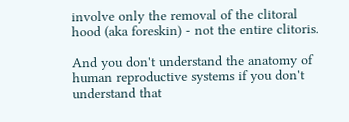involve only the removal of the clitoral hood (aka foreskin) - not the entire clitoris.

And you don't understand the anatomy of human reproductive systems if you don't understand that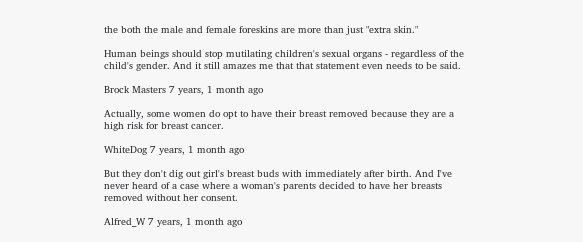the both the male and female foreskins are more than just "extra skin."

Human beings should stop mutilating children's sexual organs - regardless of the child's gender. And it still amazes me that that statement even needs to be said.

Brock Masters 7 years, 1 month ago

Actually, some women do opt to have their breast removed because they are a high risk for breast cancer.

WhiteDog 7 years, 1 month ago

But they don't dig out girl's breast buds with immediately after birth. And I've never heard of a case where a woman's parents decided to have her breasts removed without her consent.

Alfred_W 7 years, 1 month ago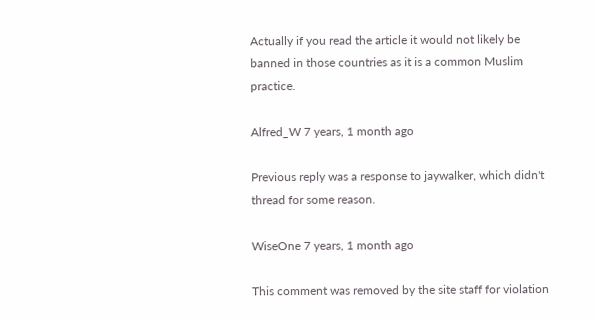Actually if you read the article it would not likely be banned in those countries as it is a common Muslim practice.

Alfred_W 7 years, 1 month ago

Previous reply was a response to jaywalker, which didn't thread for some reason.

WiseOne 7 years, 1 month ago

This comment was removed by the site staff for violation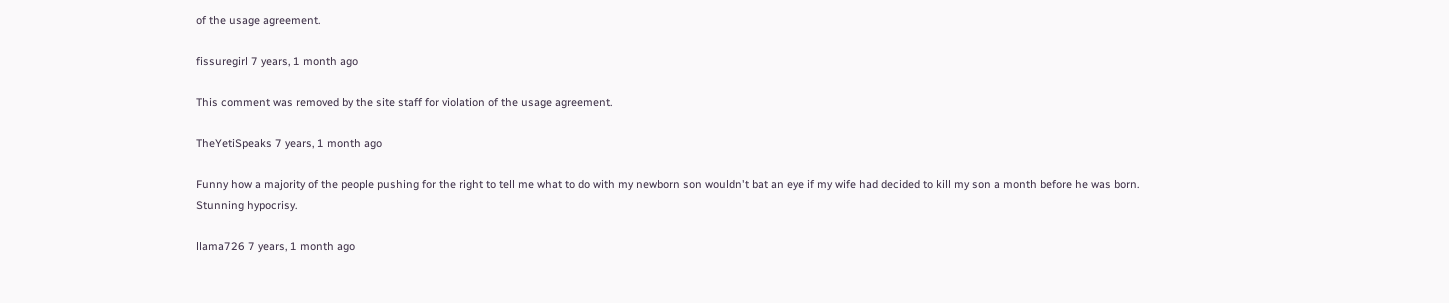of the usage agreement.

fissuregirl 7 years, 1 month ago

This comment was removed by the site staff for violation of the usage agreement.

TheYetiSpeaks 7 years, 1 month ago

Funny how a majority of the people pushing for the right to tell me what to do with my newborn son wouldn't bat an eye if my wife had decided to kill my son a month before he was born. Stunning hypocrisy.

llama726 7 years, 1 month ago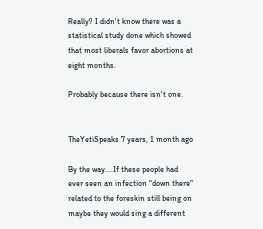Really? I didn't know there was a statistical study done which showed that most liberals favor abortions at eight months.

Probably because there isn't one.


TheYetiSpeaks 7 years, 1 month ago

By the way....If these people had ever seen an infection "down there" related to the foreskin still being on maybe they would sing a different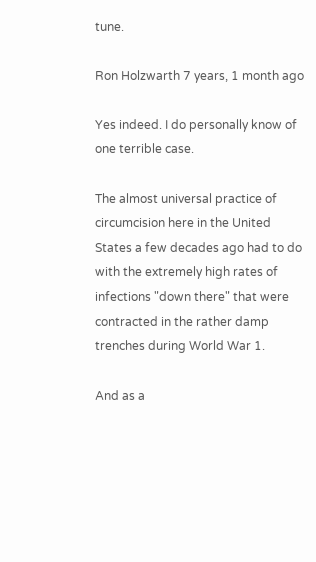tune.

Ron Holzwarth 7 years, 1 month ago

Yes indeed. I do personally know of one terrible case.

The almost universal practice of circumcision here in the United States a few decades ago had to do with the extremely high rates of infections "down there" that were contracted in the rather damp trenches during World War 1.

And as a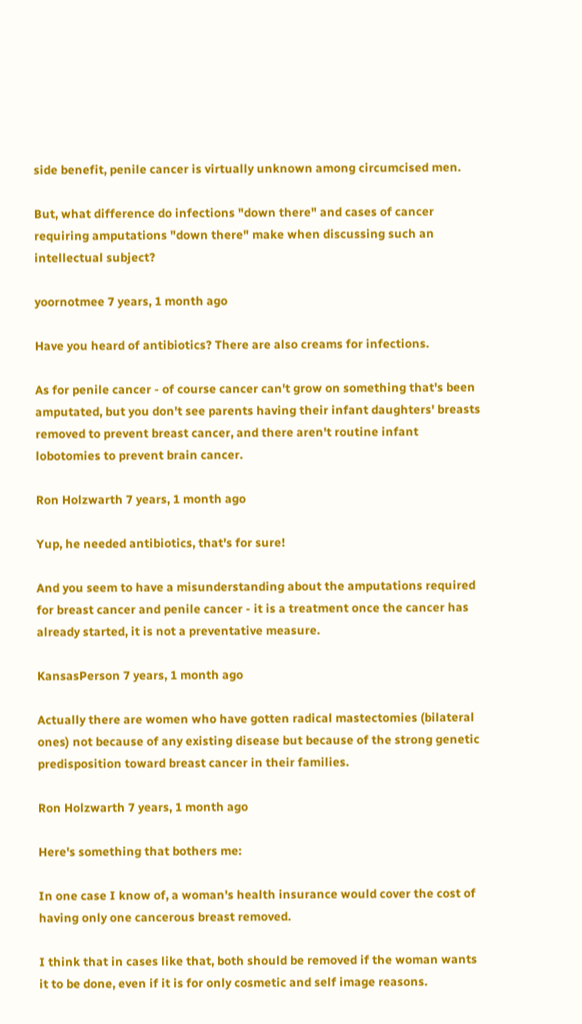side benefit, penile cancer is virtually unknown among circumcised men.

But, what difference do infections "down there" and cases of cancer requiring amputations "down there" make when discussing such an intellectual subject?

yoornotmee 7 years, 1 month ago

Have you heard of antibiotics? There are also creams for infections.

As for penile cancer - of course cancer can't grow on something that's been amputated, but you don't see parents having their infant daughters' breasts removed to prevent breast cancer, and there aren't routine infant lobotomies to prevent brain cancer.

Ron Holzwarth 7 years, 1 month ago

Yup, he needed antibiotics, that's for sure!

And you seem to have a misunderstanding about the amputations required for breast cancer and penile cancer - it is a treatment once the cancer has already started, it is not a preventative measure.

KansasPerson 7 years, 1 month ago

Actually there are women who have gotten radical mastectomies (bilateral ones) not because of any existing disease but because of the strong genetic predisposition toward breast cancer in their families.

Ron Holzwarth 7 years, 1 month ago

Here's something that bothers me:

In one case I know of, a woman's health insurance would cover the cost of having only one cancerous breast removed.

I think that in cases like that, both should be removed if the woman wants it to be done, even if it is for only cosmetic and self image reasons.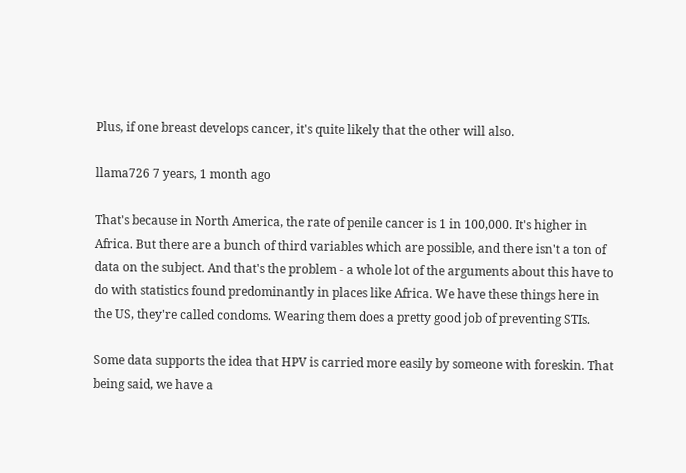Plus, if one breast develops cancer, it's quite likely that the other will also.

llama726 7 years, 1 month ago

That's because in North America, the rate of penile cancer is 1 in 100,000. It's higher in Africa. But there are a bunch of third variables which are possible, and there isn't a ton of data on the subject. And that's the problem - a whole lot of the arguments about this have to do with statistics found predominantly in places like Africa. We have these things here in the US, they're called condoms. Wearing them does a pretty good job of preventing STIs.

Some data supports the idea that HPV is carried more easily by someone with foreskin. That being said, we have a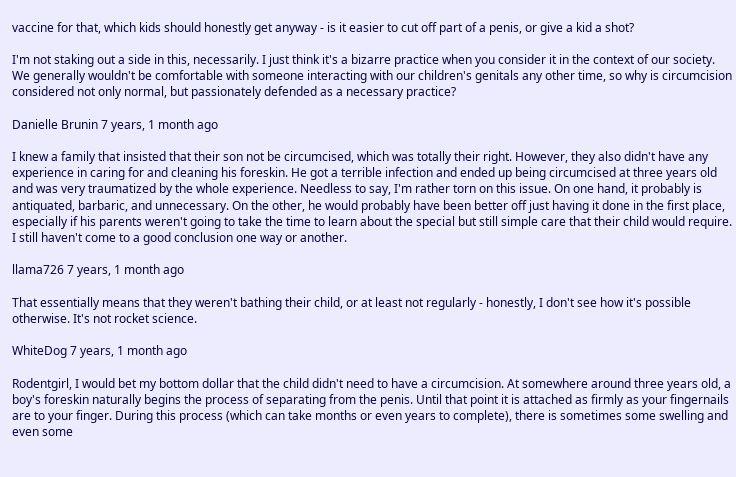vaccine for that, which kids should honestly get anyway - is it easier to cut off part of a penis, or give a kid a shot?

I'm not staking out a side in this, necessarily. I just think it's a bizarre practice when you consider it in the context of our society. We generally wouldn't be comfortable with someone interacting with our children's genitals any other time, so why is circumcision considered not only normal, but passionately defended as a necessary practice?

Danielle Brunin 7 years, 1 month ago

I knew a family that insisted that their son not be circumcised, which was totally their right. However, they also didn't have any experience in caring for and cleaning his foreskin. He got a terrible infection and ended up being circumcised at three years old and was very traumatized by the whole experience. Needless to say, I'm rather torn on this issue. On one hand, it probably is antiquated, barbaric, and unnecessary. On the other, he would probably have been better off just having it done in the first place, especially if his parents weren't going to take the time to learn about the special but still simple care that their child would require. I still haven't come to a good conclusion one way or another.

llama726 7 years, 1 month ago

That essentially means that they weren't bathing their child, or at least not regularly - honestly, I don't see how it's possible otherwise. It's not rocket science.

WhiteDog 7 years, 1 month ago

Rodentgirl, I would bet my bottom dollar that the child didn't need to have a circumcision. At somewhere around three years old, a boy's foreskin naturally begins the process of separating from the penis. Until that point it is attached as firmly as your fingernails are to your finger. During this process (which can take months or even years to complete), there is sometimes some swelling and even some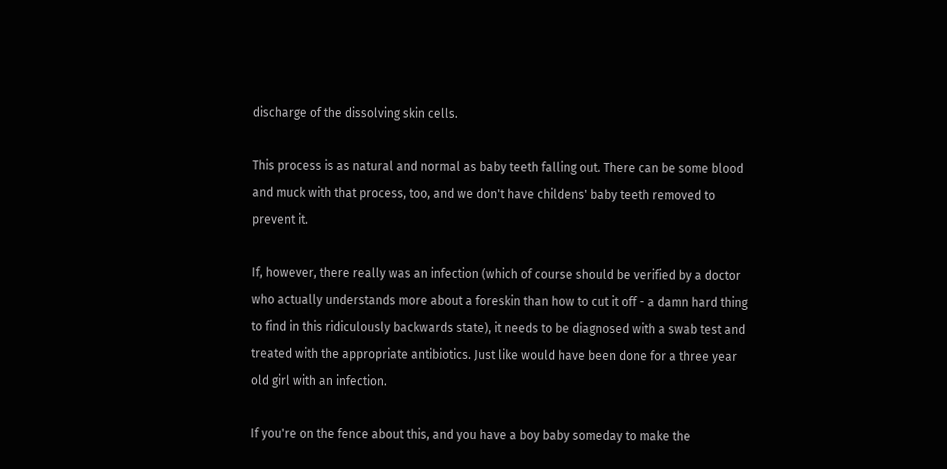discharge of the dissolving skin cells.

This process is as natural and normal as baby teeth falling out. There can be some blood and muck with that process, too, and we don't have childens' baby teeth removed to prevent it.

If, however, there really was an infection (which of course should be verified by a doctor who actually understands more about a foreskin than how to cut it off - a damn hard thing to find in this ridiculously backwards state), it needs to be diagnosed with a swab test and treated with the appropriate antibiotics. Just like would have been done for a three year old girl with an infection.

If you're on the fence about this, and you have a boy baby someday to make the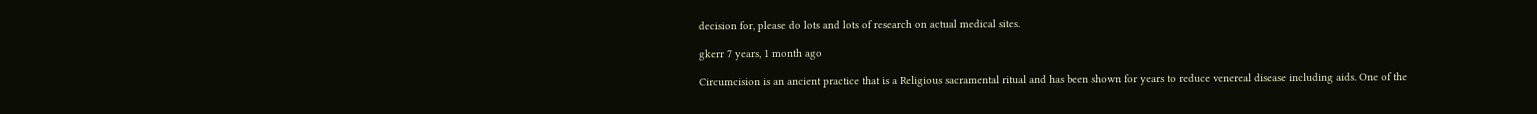decision for, please do lots and lots of research on actual medical sites.

gkerr 7 years, 1 month ago

Circumcision is an ancient practice that is a Religious sacramental ritual and has been shown for years to reduce venereal disease including aids. One of the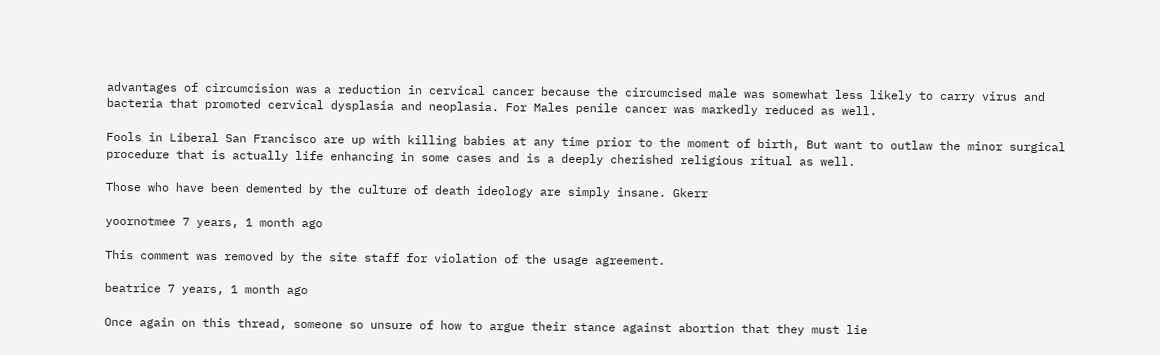advantages of circumcision was a reduction in cervical cancer because the circumcised male was somewhat less likely to carry virus and bacteria that promoted cervical dysplasia and neoplasia. For Males penile cancer was markedly reduced as well.

Fools in Liberal San Francisco are up with killing babies at any time prior to the moment of birth, But want to outlaw the minor surgical procedure that is actually life enhancing in some cases and is a deeply cherished religious ritual as well.

Those who have been demented by the culture of death ideology are simply insane. Gkerr

yoornotmee 7 years, 1 month ago

This comment was removed by the site staff for violation of the usage agreement.

beatrice 7 years, 1 month ago

Once again on this thread, someone so unsure of how to argue their stance against abortion that they must lie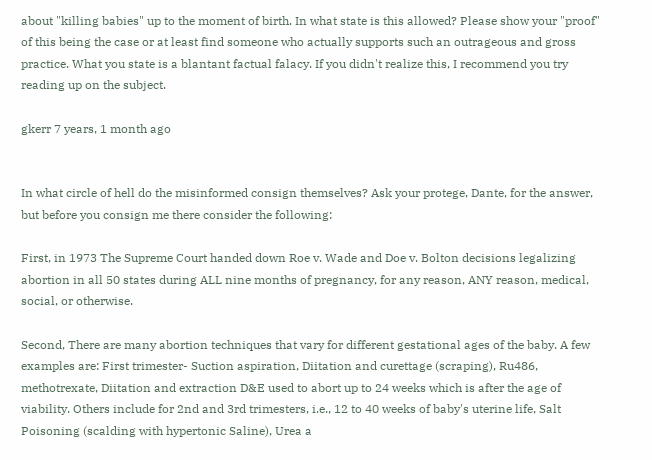about "killing babies" up to the moment of birth. In what state is this allowed? Please show your "proof" of this being the case or at least find someone who actually supports such an outrageous and gross practice. What you state is a blantant factual falacy. If you didn't realize this, I recommend you try reading up on the subject.

gkerr 7 years, 1 month ago


In what circle of hell do the misinformed consign themselves? Ask your protege, Dante, for the answer, but before you consign me there consider the following:

First, in 1973 The Supreme Court handed down Roe v. Wade and Doe v. Bolton decisions legalizing abortion in all 50 states during ALL nine months of pregnancy, for any reason, ANY reason, medical, social, or otherwise.

Second, There are many abortion techniques that vary for different gestational ages of the baby. A few examples are: First trimester- Suction aspiration, Diitation and curettage (scraping), Ru486, methotrexate, Diitation and extraction D&E used to abort up to 24 weeks which is after the age of viability. Others include for 2nd and 3rd trimesters, i.e., 12 to 40 weeks of baby's uterine life, Salt Poisoning (scalding with hypertonic Saline), Urea a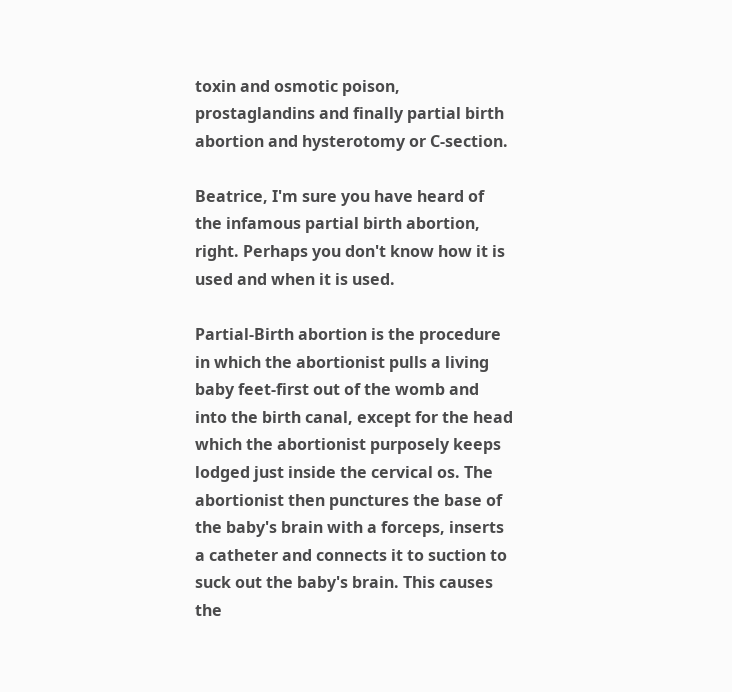toxin and osmotic poison, prostaglandins and finally partial birth abortion and hysterotomy or C-section.

Beatrice, I'm sure you have heard of the infamous partial birth abortion, right. Perhaps you don't know how it is used and when it is used.

Partial-Birth abortion is the procedure in which the abortionist pulls a living baby feet-first out of the womb and into the birth canal, except for the head which the abortionist purposely keeps lodged just inside the cervical os. The abortionist then punctures the base of the baby's brain with a forceps, inserts a catheter and connects it to suction to suck out the baby's brain. This causes the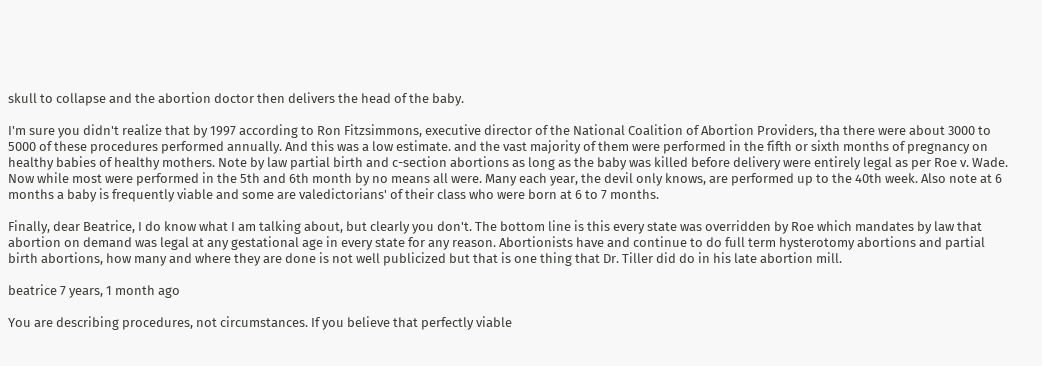skull to collapse and the abortion doctor then delivers the head of the baby.

I'm sure you didn't realize that by 1997 according to Ron Fitzsimmons, executive director of the National Coalition of Abortion Providers, tha there were about 3000 to 5000 of these procedures performed annually. And this was a low estimate. and the vast majority of them were performed in the fifth or sixth months of pregnancy on healthy babies of healthy mothers. Note by law partial birth and c-section abortions as long as the baby was killed before delivery were entirely legal as per Roe v. Wade. Now while most were performed in the 5th and 6th month by no means all were. Many each year, the devil only knows, are performed up to the 40th week. Also note at 6 months a baby is frequently viable and some are valedictorians' of their class who were born at 6 to 7 months.

Finally, dear Beatrice, I do know what I am talking about, but clearly you don't. The bottom line is this every state was overridden by Roe which mandates by law that abortion on demand was legal at any gestational age in every state for any reason. Abortionists have and continue to do full term hysterotomy abortions and partial birth abortions, how many and where they are done is not well publicized but that is one thing that Dr. Tiller did do in his late abortion mill.

beatrice 7 years, 1 month ago

You are describing procedures, not circumstances. If you believe that perfectly viable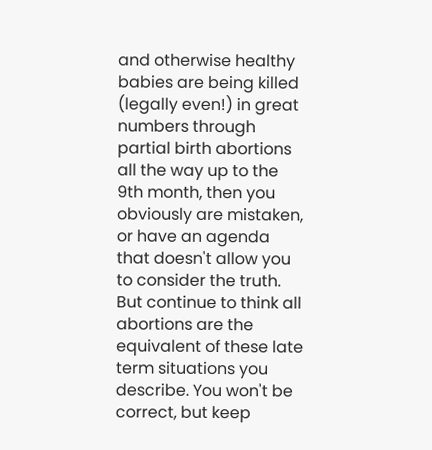and otherwise healthy babies are being killed (legally even!) in great numbers through partial birth abortions all the way up to the 9th month, then you obviously are mistaken, or have an agenda that doesn't allow you to consider the truth. But continue to think all abortions are the equivalent of these late term situations you describe. You won't be correct, but keep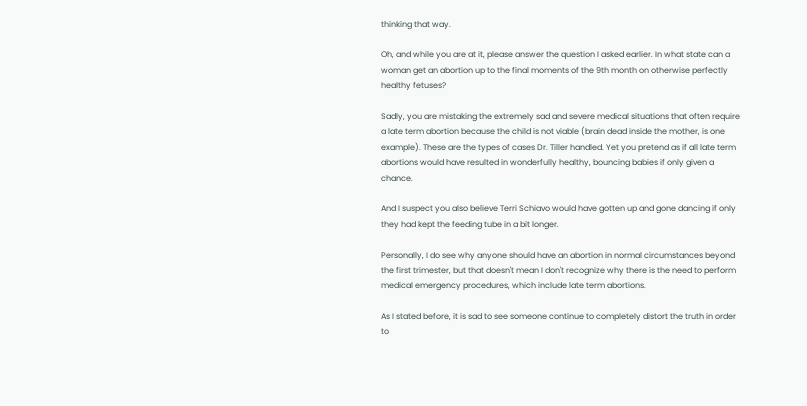thinking that way.

Oh, and while you are at it, please answer the question I asked earlier. In what state can a woman get an abortion up to the final moments of the 9th month on otherwise perfectly healthy fetuses?

Sadly, you are mistaking the extremely sad and severe medical situations that often require a late term abortion because the child is not viable (brain dead inside the mother, is one example). These are the types of cases Dr. Tiller handled. Yet you pretend as if all late term abortions would have resulted in wonderfully healthy, bouncing babies if only given a chance.

And I suspect you also believe Terri Schiavo would have gotten up and gone dancing if only they had kept the feeding tube in a bit longer.

Personally, I do see why anyone should have an abortion in normal circumstances beyond the first trimester, but that doesn't mean I don't recognize why there is the need to perform medical emergency procedures, which include late term abortions.

As I stated before, it is sad to see someone continue to completely distort the truth in order to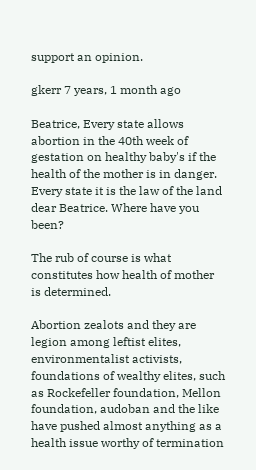support an opinion.

gkerr 7 years, 1 month ago

Beatrice, Every state allows abortion in the 40th week of gestation on healthy baby's if the health of the mother is in danger.
Every state it is the law of the land dear Beatrice. Where have you been?

The rub of course is what constitutes how health of mother is determined.

Abortion zealots and they are legion among leftist elites, environmentalist activists, foundations of wealthy elites, such as Rockefeller foundation, Mellon foundation, audoban and the like have pushed almost anything as a health issue worthy of termination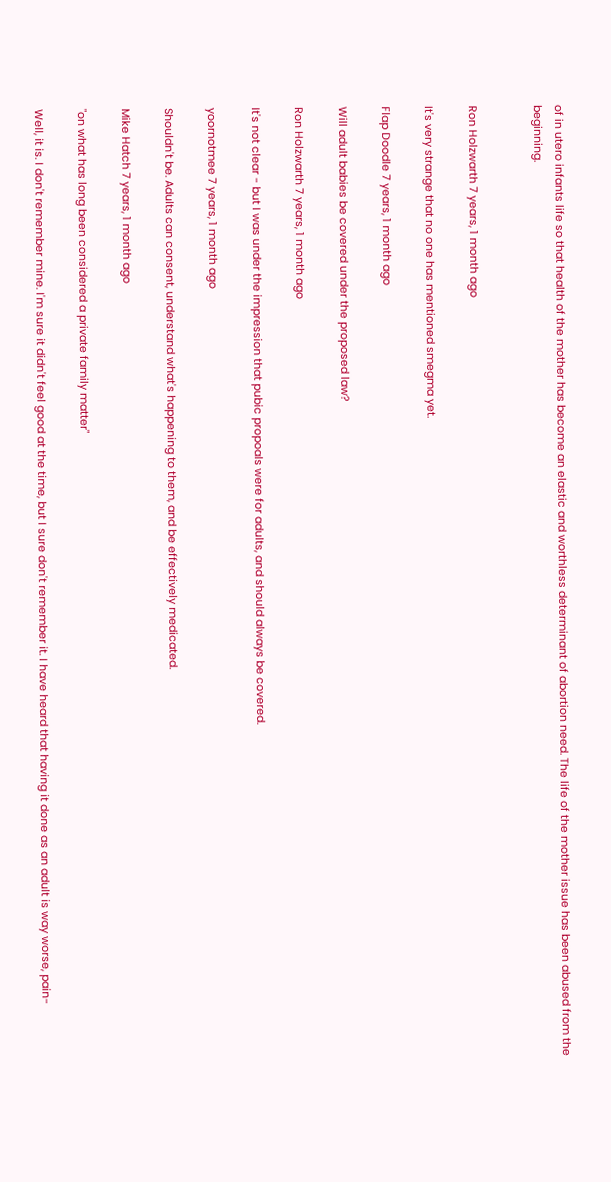of in utero infants life so that health of the mother has become an elastic and worthless determinant of abortion need. The life of the mother issue has been abused from the beginning.


Ron Holzwarth 7 years, 1 month ago

It's very strange that no one has mentioned smegma yet.

Flap Doodle 7 years, 1 month ago

Will adult babies be covered under the proposed law?

Ron Holzwarth 7 years, 1 month ago

It's not clear - but I was under the impression that pubic propoals were for adults, and should always be covered.

yoornotmee 7 years, 1 month ago

Shouldn't be. Adults can consent, understand what's happening to them, and be effectively medicated.

Mike Hatch 7 years, 1 month ago

"on what has long been considered a private family matter"

Well, it is. I don't remember mine. I'm sure it didn't feel good at the time, but I sure don't remember it. I have heard that having it done as an adult is way worse, pain-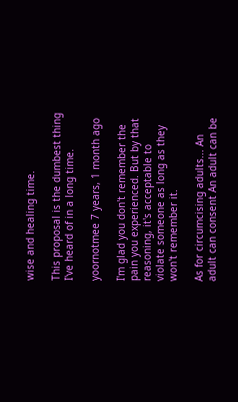wise and healing time.

This proposal is the dumbest thing I've heard of in a long time.

yoornotmee 7 years, 1 month ago

I'm glad you don't remember the pain you experienced. But by that reasoning, it's acceptable to violate someone as long as they won't remember it.

As for circumcising adults... An adult can consent An adult can be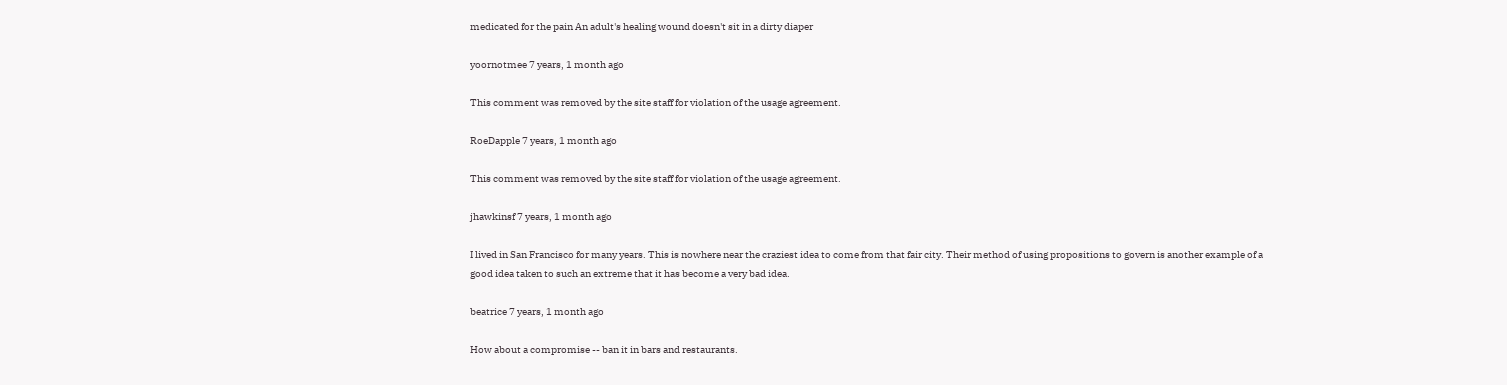medicated for the pain An adult's healing wound doesn't sit in a dirty diaper

yoornotmee 7 years, 1 month ago

This comment was removed by the site staff for violation of the usage agreement.

RoeDapple 7 years, 1 month ago

This comment was removed by the site staff for violation of the usage agreement.

jhawkinsf 7 years, 1 month ago

I lived in San Francisco for many years. This is nowhere near the craziest idea to come from that fair city. Their method of using propositions to govern is another example of a good idea taken to such an extreme that it has become a very bad idea.

beatrice 7 years, 1 month ago

How about a compromise -- ban it in bars and restaurants.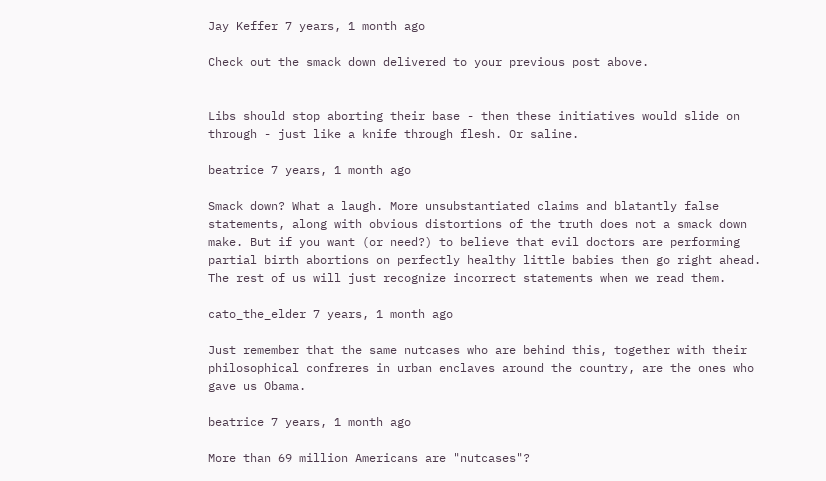Jay Keffer 7 years, 1 month ago

Check out the smack down delivered to your previous post above.


Libs should stop aborting their base - then these initiatives would slide on through - just like a knife through flesh. Or saline.

beatrice 7 years, 1 month ago

Smack down? What a laugh. More unsubstantiated claims and blatantly false statements, along with obvious distortions of the truth does not a smack down make. But if you want (or need?) to believe that evil doctors are performing partial birth abortions on perfectly healthy little babies then go right ahead. The rest of us will just recognize incorrect statements when we read them.

cato_the_elder 7 years, 1 month ago

Just remember that the same nutcases who are behind this, together with their philosophical confreres in urban enclaves around the country, are the ones who gave us Obama.

beatrice 7 years, 1 month ago

More than 69 million Americans are "nutcases"?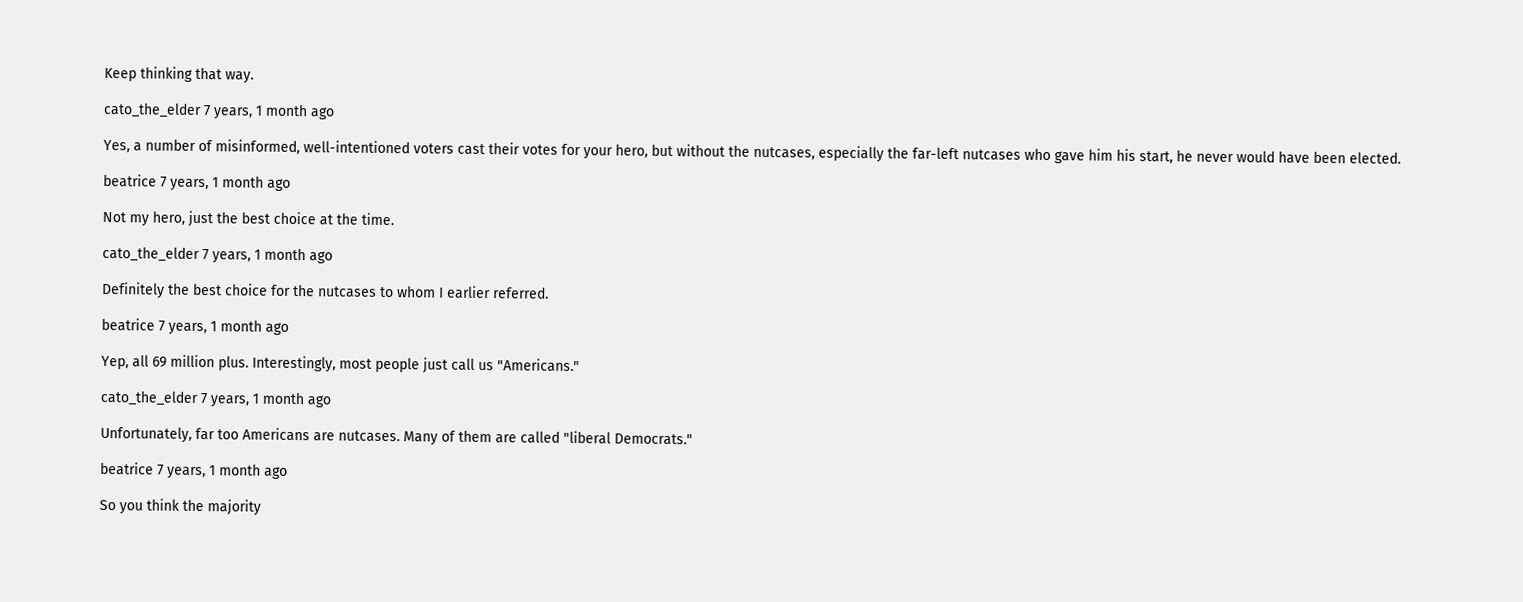Keep thinking that way.

cato_the_elder 7 years, 1 month ago

Yes, a number of misinformed, well-intentioned voters cast their votes for your hero, but without the nutcases, especially the far-left nutcases who gave him his start, he never would have been elected.

beatrice 7 years, 1 month ago

Not my hero, just the best choice at the time.

cato_the_elder 7 years, 1 month ago

Definitely the best choice for the nutcases to whom I earlier referred.

beatrice 7 years, 1 month ago

Yep, all 69 million plus. Interestingly, most people just call us "Americans."

cato_the_elder 7 years, 1 month ago

Unfortunately, far too Americans are nutcases. Many of them are called "liberal Democrats."

beatrice 7 years, 1 month ago

So you think the majority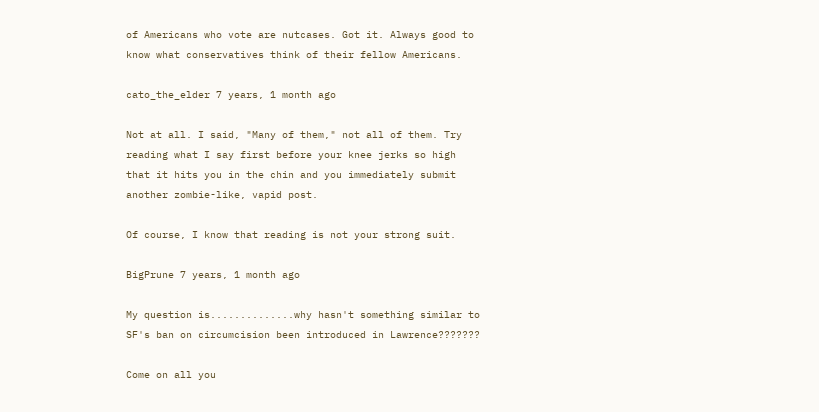of Americans who vote are nutcases. Got it. Always good to know what conservatives think of their fellow Americans.

cato_the_elder 7 years, 1 month ago

Not at all. I said, "Many of them," not all of them. Try reading what I say first before your knee jerks so high that it hits you in the chin and you immediately submit another zombie-like, vapid post.

Of course, I know that reading is not your strong suit.

BigPrune 7 years, 1 month ago

My question is..............why hasn't something similar to SF's ban on circumcision been introduced in Lawrence???????

Come on all you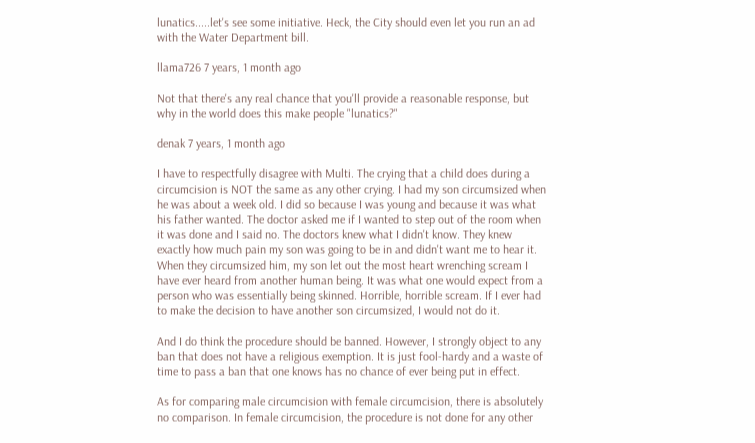lunatics.....let's see some initiative. Heck, the City should even let you run an ad with the Water Department bill.

llama726 7 years, 1 month ago

Not that there's any real chance that you'll provide a reasonable response, but why in the world does this make people "lunatics?"

denak 7 years, 1 month ago

I have to respectfully disagree with Multi. The crying that a child does during a circumcision is NOT the same as any other crying. I had my son circumsized when he was about a week old. I did so because I was young and because it was what his father wanted. The doctor asked me if I wanted to step out of the room when it was done and I said no. The doctors knew what I didn't know. They knew exactly how much pain my son was going to be in and didn't want me to hear it. When they circumsized him, my son let out the most heart wrenching scream I have ever heard from another human being. It was what one would expect from a person who was essentially being skinned. Horrible, horrible scream. If I ever had to make the decision to have another son circumsized, I would not do it.

And I do think the procedure should be banned. However, I strongly object to any ban that does not have a religious exemption. It is just fool-hardy and a waste of time to pass a ban that one knows has no chance of ever being put in effect.

As for comparing male circumcision with female circumcision, there is absolutely no comparison. In female circumcision, the procedure is not done for any other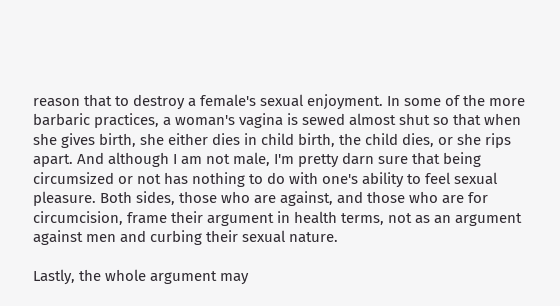reason that to destroy a female's sexual enjoyment. In some of the more barbaric practices, a woman's vagina is sewed almost shut so that when she gives birth, she either dies in child birth, the child dies, or she rips apart. And although I am not male, I'm pretty darn sure that being circumsized or not has nothing to do with one's ability to feel sexual pleasure. Both sides, those who are against, and those who are for circumcision, frame their argument in health terms, not as an argument against men and curbing their sexual nature.

Lastly, the whole argument may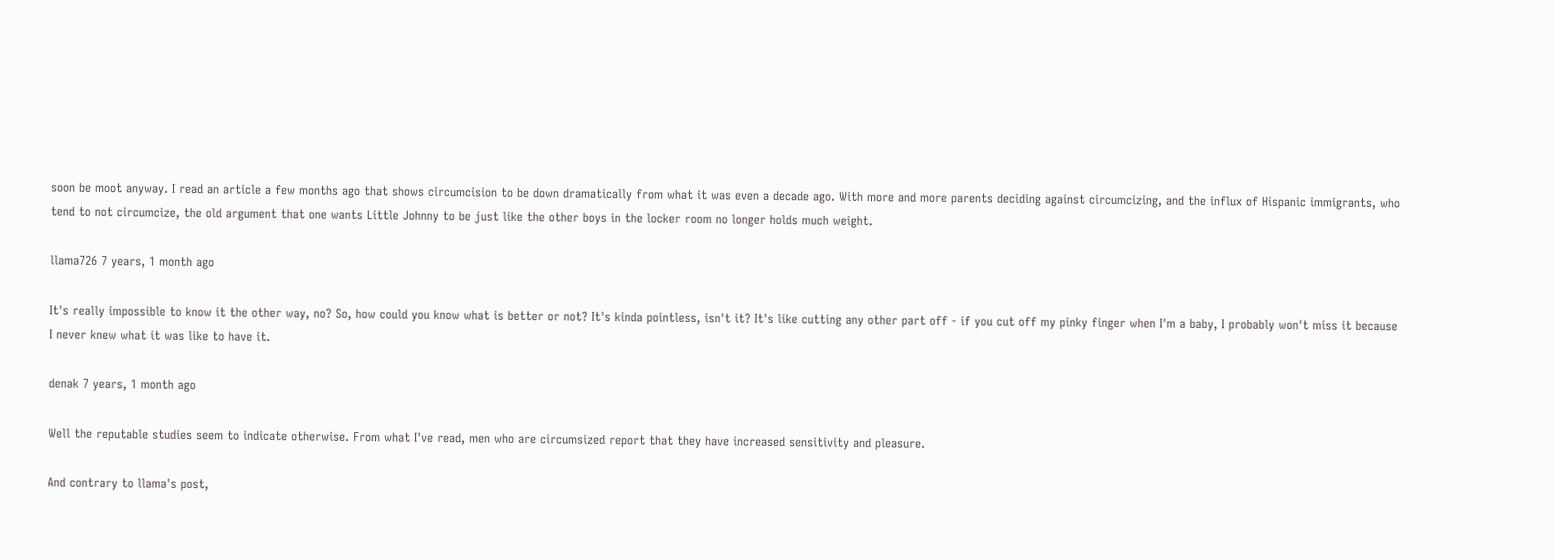soon be moot anyway. I read an article a few months ago that shows circumcision to be down dramatically from what it was even a decade ago. With more and more parents deciding against circumcizing, and the influx of Hispanic immigrants, who tend to not circumcize, the old argument that one wants Little Johnny to be just like the other boys in the locker room no longer holds much weight.

llama726 7 years, 1 month ago

It's really impossible to know it the other way, no? So, how could you know what is better or not? It's kinda pointless, isn't it? It's like cutting any other part off - if you cut off my pinky finger when I'm a baby, I probably won't miss it because I never knew what it was like to have it.

denak 7 years, 1 month ago

Well the reputable studies seem to indicate otherwise. From what I've read, men who are circumsized report that they have increased sensitivity and pleasure.

And contrary to llama's post,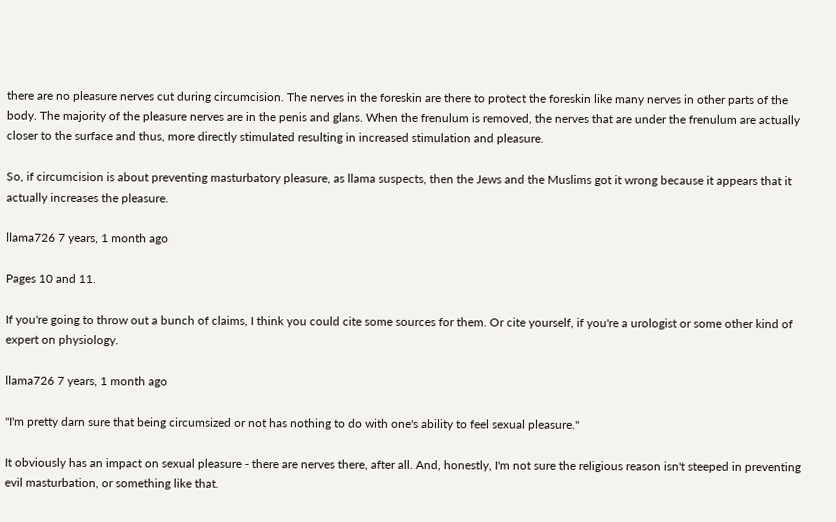there are no pleasure nerves cut during circumcision. The nerves in the foreskin are there to protect the foreskin like many nerves in other parts of the body. The majority of the pleasure nerves are in the penis and glans. When the frenulum is removed, the nerves that are under the frenulum are actually closer to the surface and thus, more directly stimulated resulting in increased stimulation and pleasure.

So, if circumcision is about preventing masturbatory pleasure, as llama suspects, then the Jews and the Muslims got it wrong because it appears that it actually increases the pleasure.

llama726 7 years, 1 month ago

Pages 10 and 11.

If you're going to throw out a bunch of claims, I think you could cite some sources for them. Or cite yourself, if you're a urologist or some other kind of expert on physiology.

llama726 7 years, 1 month ago

"I'm pretty darn sure that being circumsized or not has nothing to do with one's ability to feel sexual pleasure."

It obviously has an impact on sexual pleasure - there are nerves there, after all. And, honestly, I'm not sure the religious reason isn't steeped in preventing evil masturbation, or something like that.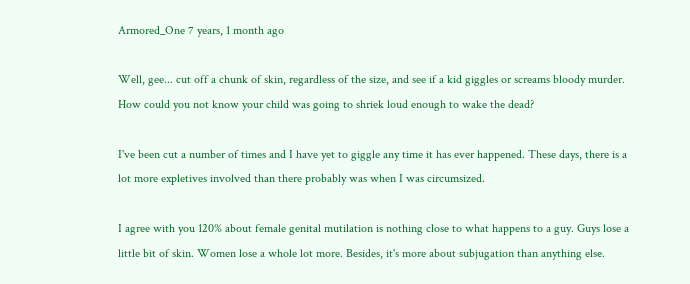Armored_One 7 years, 1 month ago

Well, gee... cut off a chunk of skin, regardless of the size, and see if a kid giggles or screams bloody murder. How could you not know your child was going to shriek loud enough to wake the dead?

I've been cut a number of times and I have yet to giggle any time it has ever happened. These days, there is a lot more expletives involved than there probably was when I was circumsized.

I agree with you 120% about female genital mutilation is nothing close to what happens to a guy. Guys lose a little bit of skin. Women lose a whole lot more. Besides, it's more about subjugation than anything else.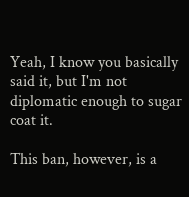Yeah, I know you basically said it, but I'm not diplomatic enough to sugar coat it.

This ban, however, is a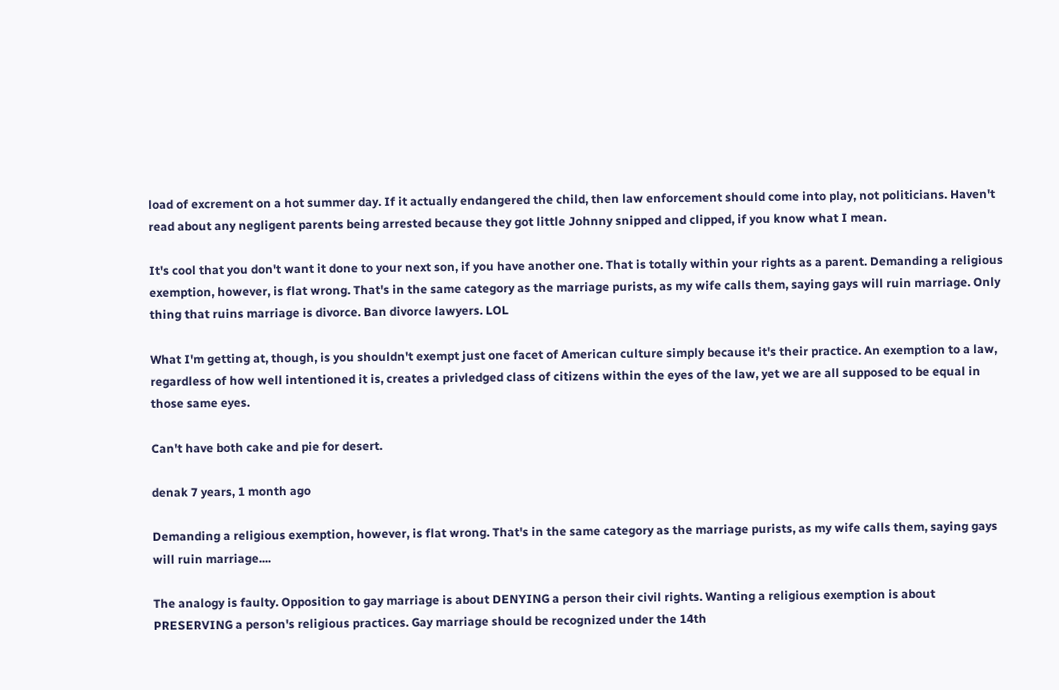load of excrement on a hot summer day. If it actually endangered the child, then law enforcement should come into play, not politicians. Haven't read about any negligent parents being arrested because they got little Johnny snipped and clipped, if you know what I mean.

It's cool that you don't want it done to your next son, if you have another one. That is totally within your rights as a parent. Demanding a religious exemption, however, is flat wrong. That's in the same category as the marriage purists, as my wife calls them, saying gays will ruin marriage. Only thing that ruins marriage is divorce. Ban divorce lawyers. LOL

What I'm getting at, though, is you shouldn't exempt just one facet of American culture simply because it's their practice. An exemption to a law, regardless of how well intentioned it is, creates a privledged class of citizens within the eyes of the law, yet we are all supposed to be equal in those same eyes.

Can't have both cake and pie for desert.

denak 7 years, 1 month ago

Demanding a religious exemption, however, is flat wrong. That's in the same category as the marriage purists, as my wife calls them, saying gays will ruin marriage....

The analogy is faulty. Opposition to gay marriage is about DENYING a person their civil rights. Wanting a religious exemption is about PRESERVING a person's religious practices. Gay marriage should be recognized under the 14th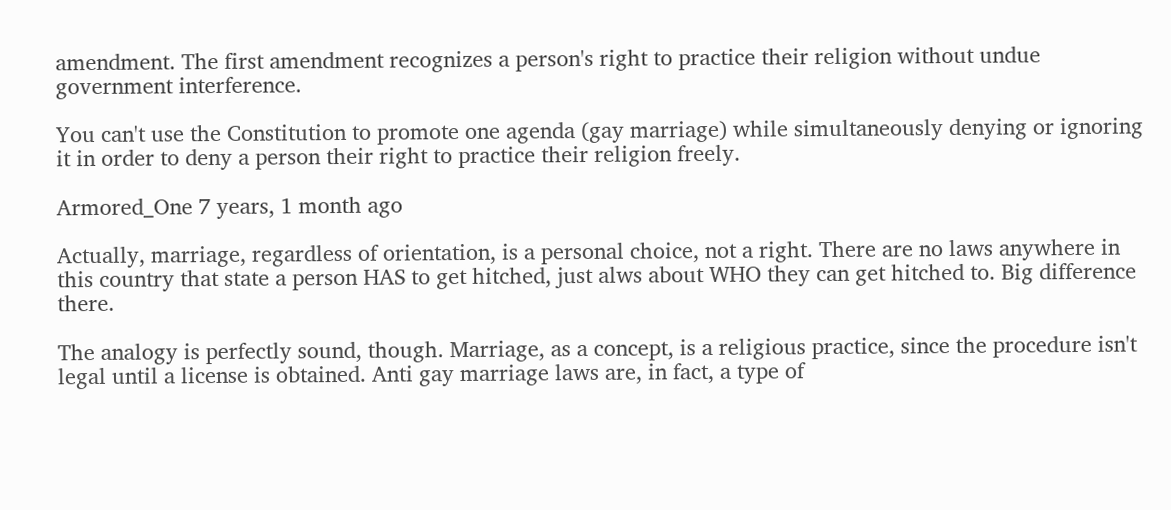amendment. The first amendment recognizes a person's right to practice their religion without undue government interference.

You can't use the Constitution to promote one agenda (gay marriage) while simultaneously denying or ignoring it in order to deny a person their right to practice their religion freely.

Armored_One 7 years, 1 month ago

Actually, marriage, regardless of orientation, is a personal choice, not a right. There are no laws anywhere in this country that state a person HAS to get hitched, just alws about WHO they can get hitched to. Big difference there.

The analogy is perfectly sound, though. Marriage, as a concept, is a religious practice, since the procedure isn't legal until a license is obtained. Anti gay marriage laws are, in fact, a type of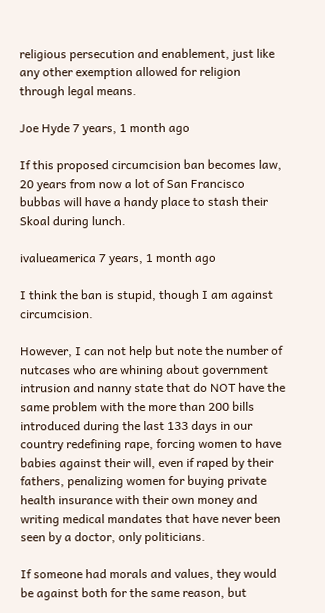religious persecution and enablement, just like any other exemption allowed for religion through legal means.

Joe Hyde 7 years, 1 month ago

If this proposed circumcision ban becomes law, 20 years from now a lot of San Francisco bubbas will have a handy place to stash their Skoal during lunch.

ivalueamerica 7 years, 1 month ago

I think the ban is stupid, though I am against circumcision.

However, I can not help but note the number of nutcases who are whining about government intrusion and nanny state that do NOT have the same problem with the more than 200 bills introduced during the last 133 days in our country redefining rape, forcing women to have babies against their will, even if raped by their fathers, penalizing women for buying private health insurance with their own money and writing medical mandates that have never been seen by a doctor, only politicians.

If someone had morals and values, they would be against both for the same reason, but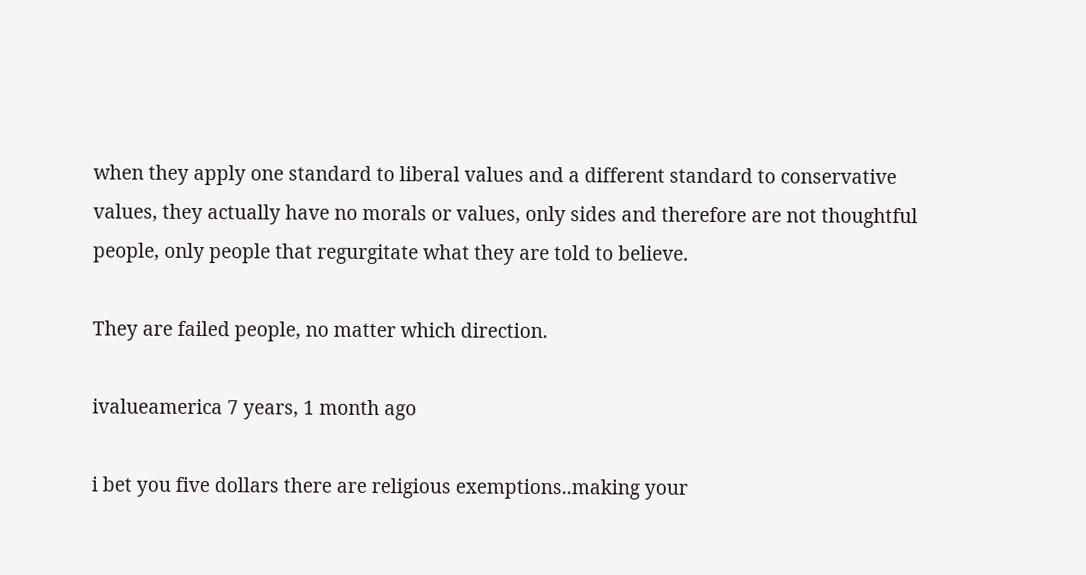when they apply one standard to liberal values and a different standard to conservative values, they actually have no morals or values, only sides and therefore are not thoughtful people, only people that regurgitate what they are told to believe.

They are failed people, no matter which direction.

ivalueamerica 7 years, 1 month ago

i bet you five dollars there are religious exemptions..making your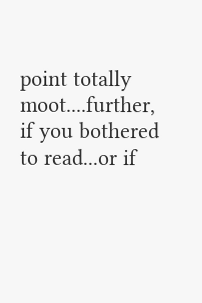point totally moot....further, if you bothered to read...or if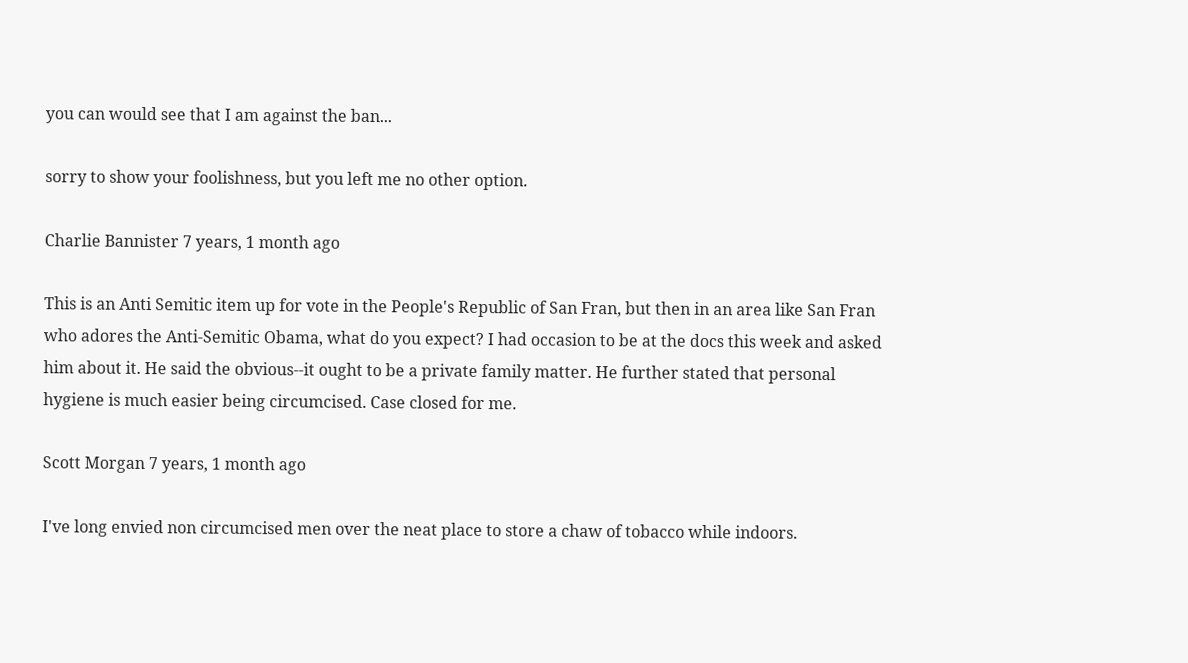you can would see that I am against the ban...

sorry to show your foolishness, but you left me no other option.

Charlie Bannister 7 years, 1 month ago

This is an Anti Semitic item up for vote in the People's Republic of San Fran, but then in an area like San Fran who adores the Anti-Semitic Obama, what do you expect? I had occasion to be at the docs this week and asked him about it. He said the obvious--it ought to be a private family matter. He further stated that personal hygiene is much easier being circumcised. Case closed for me.

Scott Morgan 7 years, 1 month ago

I've long envied non circumcised men over the neat place to store a chaw of tobacco while indoors.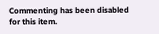Commenting has been disabled for this item.